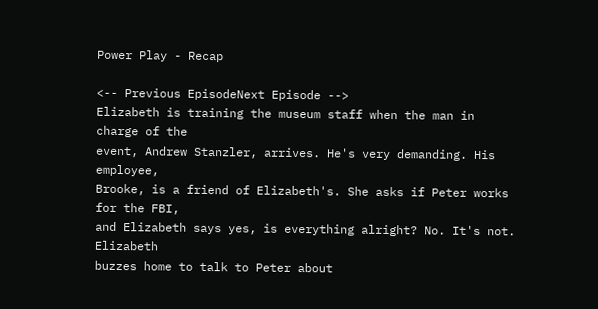Power Play - Recap

<-- Previous EpisodeNext Episode -->
Elizabeth is training the museum staff when the man in charge of the
event, Andrew Stanzler, arrives. He's very demanding. His employee,
Brooke, is a friend of Elizabeth's. She asks if Peter works for the FBI,
and Elizabeth says yes, is everything alright? No. It's not. Elizabeth
buzzes home to talk to Peter about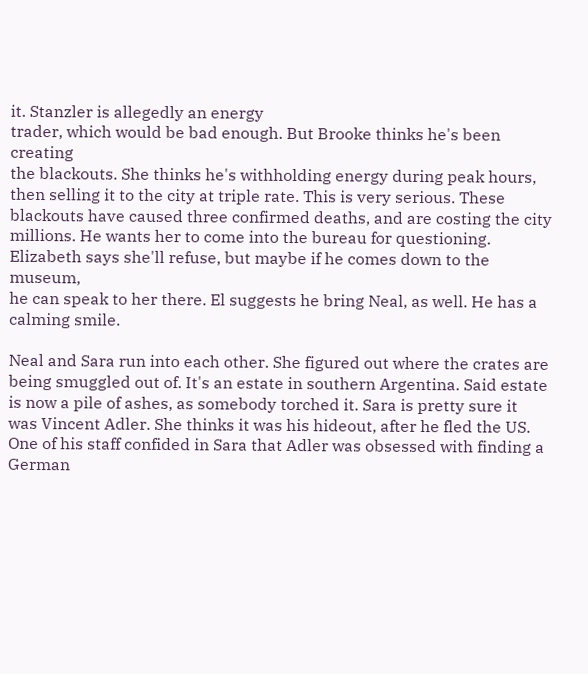it. Stanzler is allegedly an energy
trader, which would be bad enough. But Brooke thinks he's been creating
the blackouts. She thinks he's withholding energy during peak hours,
then selling it to the city at triple rate. This is very serious. These
blackouts have caused three confirmed deaths, and are costing the city
millions. He wants her to come into the bureau for questioning.
Elizabeth says she'll refuse, but maybe if he comes down to the museum,
he can speak to her there. El suggests he bring Neal, as well. He has a
calming smile.

Neal and Sara run into each other. She figured out where the crates are
being smuggled out of. It's an estate in southern Argentina. Said estate
is now a pile of ashes, as somebody torched it. Sara is pretty sure it
was Vincent Adler. She thinks it was his hideout, after he fled the US.
One of his staff confided in Sara that Adler was obsessed with finding a
German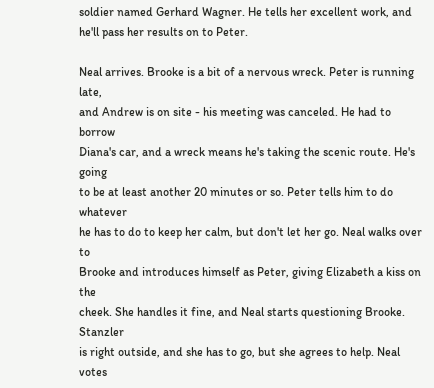soldier named Gerhard Wagner. He tells her excellent work, and
he'll pass her results on to Peter.

Neal arrives. Brooke is a bit of a nervous wreck. Peter is running late,
and Andrew is on site - his meeting was canceled. He had to borrow
Diana's car, and a wreck means he's taking the scenic route. He's going
to be at least another 20 minutes or so. Peter tells him to do whatever
he has to do to keep her calm, but don't let her go. Neal walks over to
Brooke and introduces himself as Peter, giving Elizabeth a kiss on the
cheek. She handles it fine, and Neal starts questioning Brooke. Stanzler
is right outside, and she has to go, but she agrees to help. Neal votes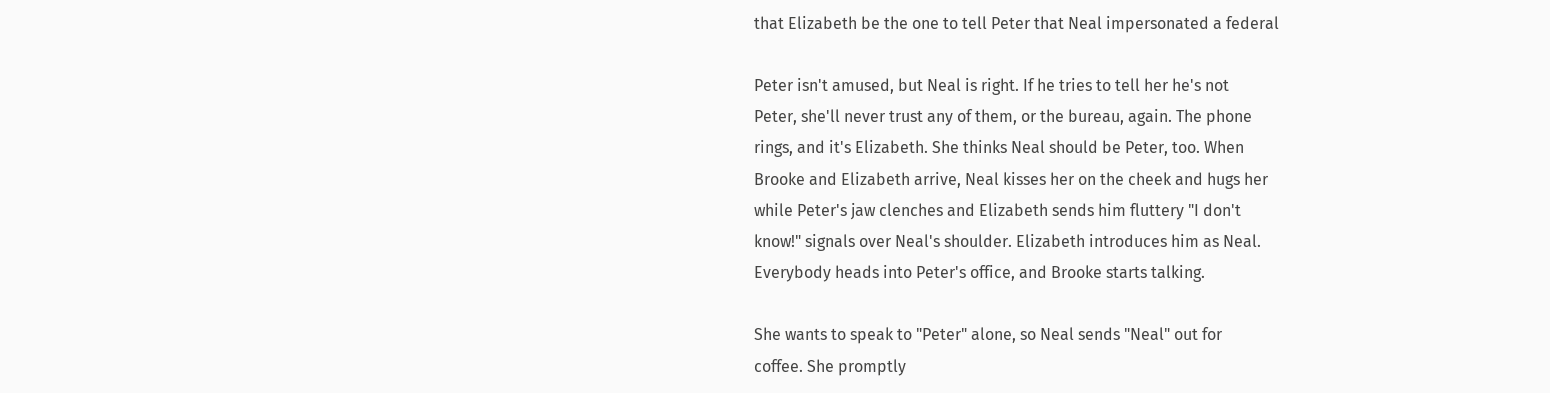that Elizabeth be the one to tell Peter that Neal impersonated a federal

Peter isn't amused, but Neal is right. If he tries to tell her he's not
Peter, she'll never trust any of them, or the bureau, again. The phone
rings, and it's Elizabeth. She thinks Neal should be Peter, too. When
Brooke and Elizabeth arrive, Neal kisses her on the cheek and hugs her
while Peter's jaw clenches and Elizabeth sends him fluttery "I don't
know!" signals over Neal's shoulder. Elizabeth introduces him as Neal.
Everybody heads into Peter's office, and Brooke starts talking.

She wants to speak to "Peter" alone, so Neal sends "Neal" out for
coffee. She promptly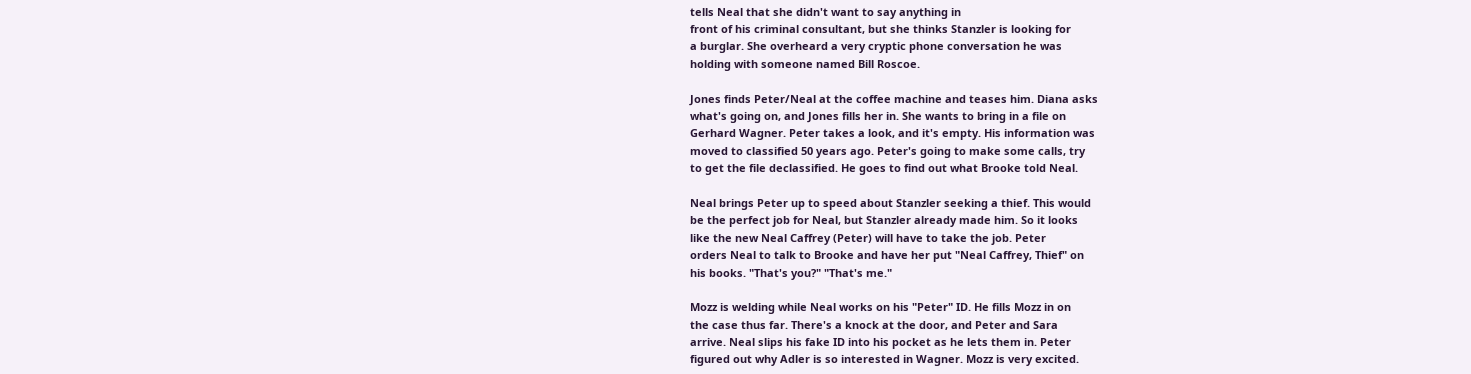tells Neal that she didn't want to say anything in
front of his criminal consultant, but she thinks Stanzler is looking for
a burglar. She overheard a very cryptic phone conversation he was
holding with someone named Bill Roscoe.

Jones finds Peter/Neal at the coffee machine and teases him. Diana asks
what's going on, and Jones fills her in. She wants to bring in a file on
Gerhard Wagner. Peter takes a look, and it's empty. His information was
moved to classified 50 years ago. Peter's going to make some calls, try
to get the file declassified. He goes to find out what Brooke told Neal.

Neal brings Peter up to speed about Stanzler seeking a thief. This would
be the perfect job for Neal, but Stanzler already made him. So it looks
like the new Neal Caffrey (Peter) will have to take the job. Peter
orders Neal to talk to Brooke and have her put "Neal Caffrey, Thief" on
his books. "That's you?" "That's me."

Mozz is welding while Neal works on his "Peter" ID. He fills Mozz in on
the case thus far. There's a knock at the door, and Peter and Sara
arrive. Neal slips his fake ID into his pocket as he lets them in. Peter
figured out why Adler is so interested in Wagner. Mozz is very excited.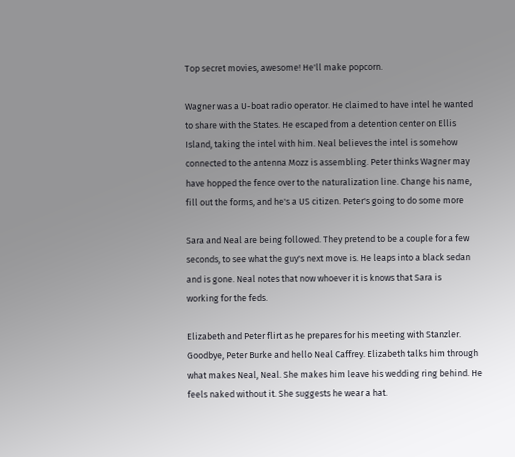Top secret movies, awesome! He'll make popcorn.

Wagner was a U-boat radio operator. He claimed to have intel he wanted
to share with the States. He escaped from a detention center on Ellis
Island, taking the intel with him. Neal believes the intel is somehow
connected to the antenna Mozz is assembling. Peter thinks Wagner may
have hopped the fence over to the naturalization line. Change his name,
fill out the forms, and he's a US citizen. Peter's going to do some more

Sara and Neal are being followed. They pretend to be a couple for a few
seconds, to see what the guy's next move is. He leaps into a black sedan
and is gone. Neal notes that now whoever it is knows that Sara is
working for the feds.

Elizabeth and Peter flirt as he prepares for his meeting with Stanzler.
Goodbye, Peter Burke and hello Neal Caffrey. Elizabeth talks him through
what makes Neal, Neal. She makes him leave his wedding ring behind. He
feels naked without it. She suggests he wear a hat.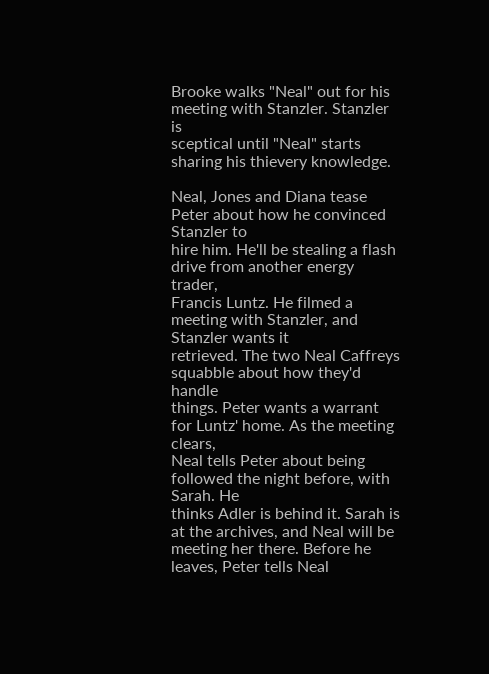Brooke walks "Neal" out for his meeting with Stanzler. Stanzler is
sceptical until "Neal" starts sharing his thievery knowledge.

Neal, Jones and Diana tease Peter about how he convinced Stanzler to
hire him. He'll be stealing a flash drive from another energy trader,
Francis Luntz. He filmed a meeting with Stanzler, and Stanzler wants it
retrieved. The two Neal Caffreys squabble about how they'd handle
things. Peter wants a warrant for Luntz' home. As the meeting clears,
Neal tells Peter about being followed the night before, with Sarah. He
thinks Adler is behind it. Sarah is at the archives, and Neal will be
meeting her there. Before he leaves, Peter tells Neal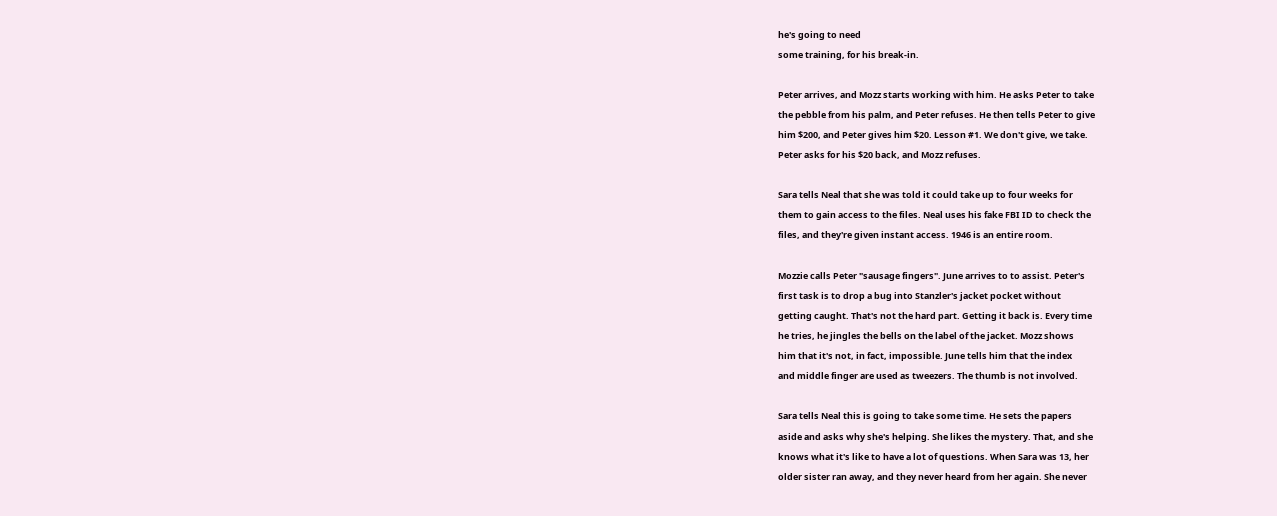he's going to need
some training, for his break-in.

Peter arrives, and Mozz starts working with him. He asks Peter to take
the pebble from his palm, and Peter refuses. He then tells Peter to give
him $200, and Peter gives him $20. Lesson #1. We don't give, we take.
Peter asks for his $20 back, and Mozz refuses.

Sara tells Neal that she was told it could take up to four weeks for
them to gain access to the files. Neal uses his fake FBI ID to check the
files, and they're given instant access. 1946 is an entire room.

Mozzie calls Peter "sausage fingers". June arrives to to assist. Peter's
first task is to drop a bug into Stanzler's jacket pocket without
getting caught. That's not the hard part. Getting it back is. Every time
he tries, he jingles the bells on the label of the jacket. Mozz shows
him that it's not, in fact, impossible. June tells him that the index
and middle finger are used as tweezers. The thumb is not involved.

Sara tells Neal this is going to take some time. He sets the papers
aside and asks why she's helping. She likes the mystery. That, and she
knows what it's like to have a lot of questions. When Sara was 13, her
older sister ran away, and they never heard from her again. She never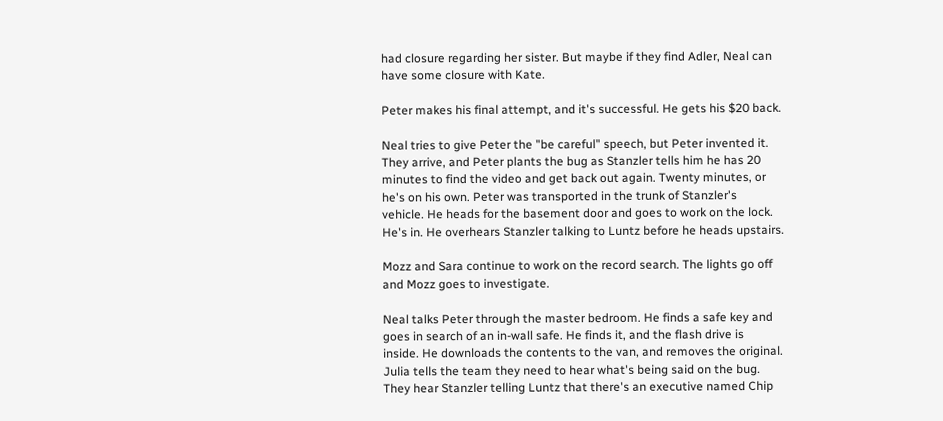had closure regarding her sister. But maybe if they find Adler, Neal can
have some closure with Kate.

Peter makes his final attempt, and it's successful. He gets his $20 back.

Neal tries to give Peter the "be careful" speech, but Peter invented it.
They arrive, and Peter plants the bug as Stanzler tells him he has 20
minutes to find the video and get back out again. Twenty minutes, or
he's on his own. Peter was transported in the trunk of Stanzler's
vehicle. He heads for the basement door and goes to work on the lock.
He's in. He overhears Stanzler talking to Luntz before he heads upstairs.

Mozz and Sara continue to work on the record search. The lights go off
and Mozz goes to investigate.

Neal talks Peter through the master bedroom. He finds a safe key and
goes in search of an in-wall safe. He finds it, and the flash drive is
inside. He downloads the contents to the van, and removes the original.
Julia tells the team they need to hear what's being said on the bug.
They hear Stanzler telling Luntz that there's an executive named Chip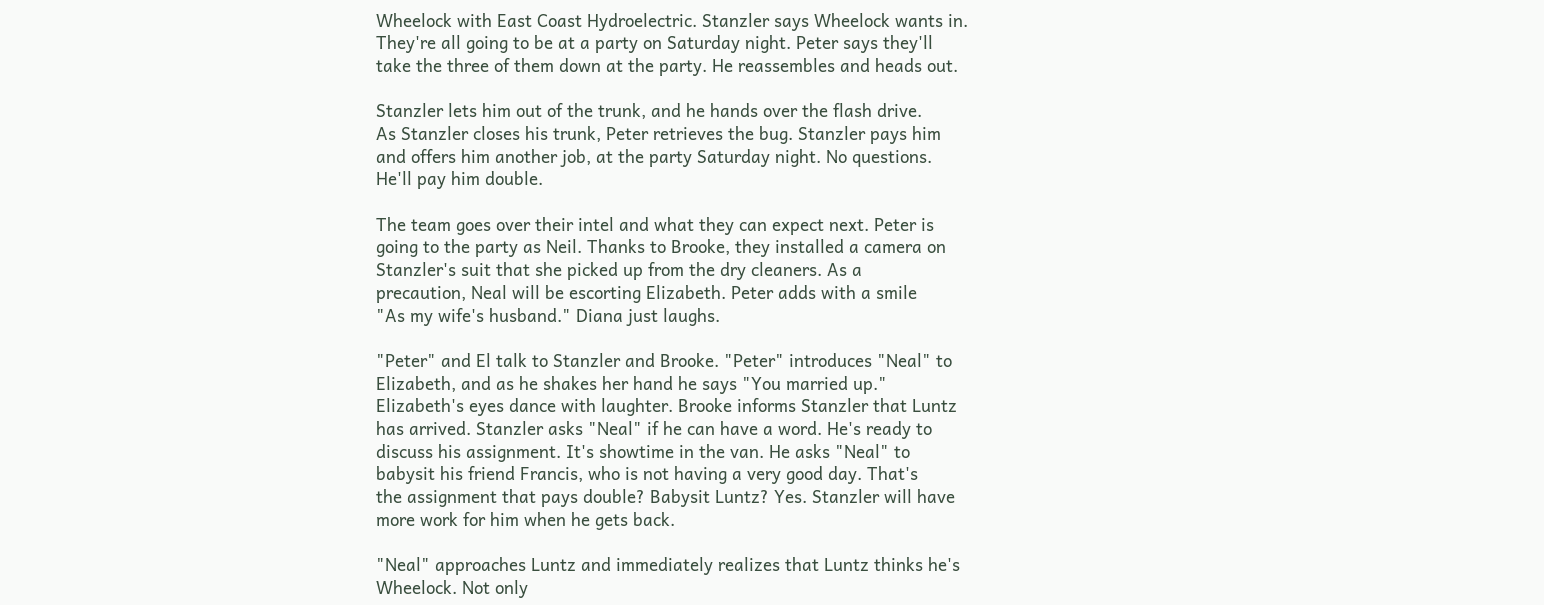Wheelock with East Coast Hydroelectric. Stanzler says Wheelock wants in.
They're all going to be at a party on Saturday night. Peter says they'll
take the three of them down at the party. He reassembles and heads out.

Stanzler lets him out of the trunk, and he hands over the flash drive.
As Stanzler closes his trunk, Peter retrieves the bug. Stanzler pays him
and offers him another job, at the party Saturday night. No questions.
He'll pay him double.

The team goes over their intel and what they can expect next. Peter is
going to the party as Neil. Thanks to Brooke, they installed a camera on
Stanzler's suit that she picked up from the dry cleaners. As a
precaution, Neal will be escorting Elizabeth. Peter adds with a smile
"As my wife's husband." Diana just laughs.

"Peter" and El talk to Stanzler and Brooke. "Peter" introduces "Neal" to
Elizabeth, and as he shakes her hand he says "You married up."
Elizabeth's eyes dance with laughter. Brooke informs Stanzler that Luntz
has arrived. Stanzler asks "Neal" if he can have a word. He's ready to
discuss his assignment. It's showtime in the van. He asks "Neal" to
babysit his friend Francis, who is not having a very good day. That's
the assignment that pays double? Babysit Luntz? Yes. Stanzler will have
more work for him when he gets back.

"Neal" approaches Luntz and immediately realizes that Luntz thinks he's
Wheelock. Not only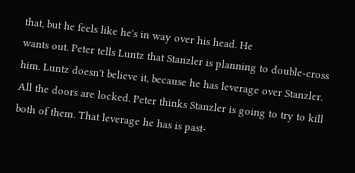that, but he feels like he's in way over his head. He
wants out. Peter tells Luntz that Stanzler is planning to double-cross
him. Luntz doesn't believe it, because he has leverage over Stanzler.
All the doors are locked. Peter thinks Stanzler is going to try to kill
both of them. That leverage he has is past-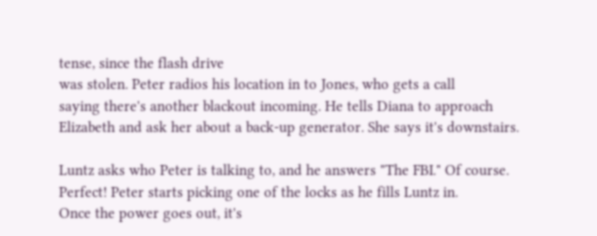tense, since the flash drive
was stolen. Peter radios his location in to Jones, who gets a call
saying there's another blackout incoming. He tells Diana to approach
Elizabeth and ask her about a back-up generator. She says it's downstairs.

Luntz asks who Peter is talking to, and he answers "The FBI." Of course.
Perfect! Peter starts picking one of the locks as he fills Luntz in.
Once the power goes out, it's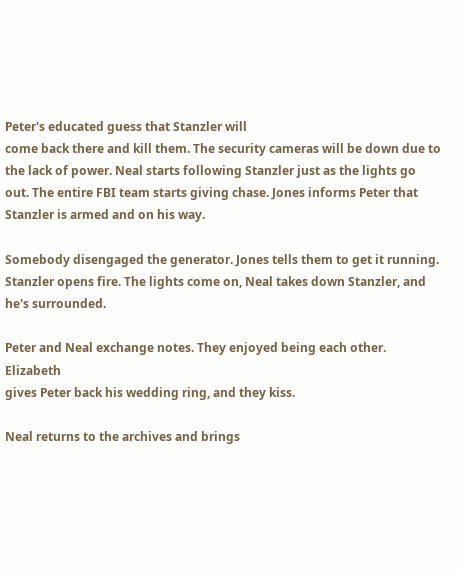Peter's educated guess that Stanzler will
come back there and kill them. The security cameras will be down due to
the lack of power. Neal starts following Stanzler just as the lights go
out. The entire FBI team starts giving chase. Jones informs Peter that
Stanzler is armed and on his way.

Somebody disengaged the generator. Jones tells them to get it running.
Stanzler opens fire. The lights come on, Neal takes down Stanzler, and
he's surrounded.

Peter and Neal exchange notes. They enjoyed being each other. Elizabeth
gives Peter back his wedding ring, and they kiss.

Neal returns to the archives and brings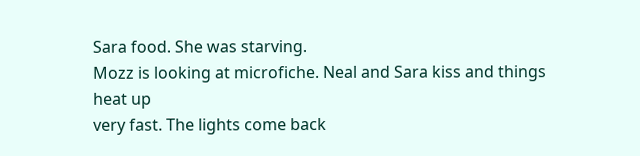Sara food. She was starving.
Mozz is looking at microfiche. Neal and Sara kiss and things heat up
very fast. The lights come back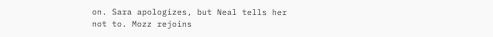on. Sara apologizes, but Neal tells her
not to. Mozz rejoins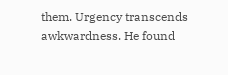them. Urgency transcends awkwardness. He found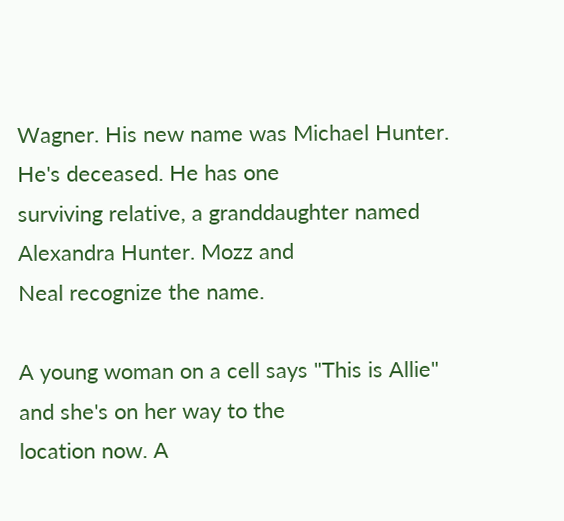Wagner. His new name was Michael Hunter. He's deceased. He has one
surviving relative, a granddaughter named Alexandra Hunter. Mozz and
Neal recognize the name.

A young woman on a cell says "This is Allie" and she's on her way to the
location now. A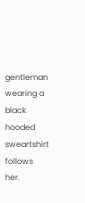gentleman wearing a black hooded sweartshirt follows her.